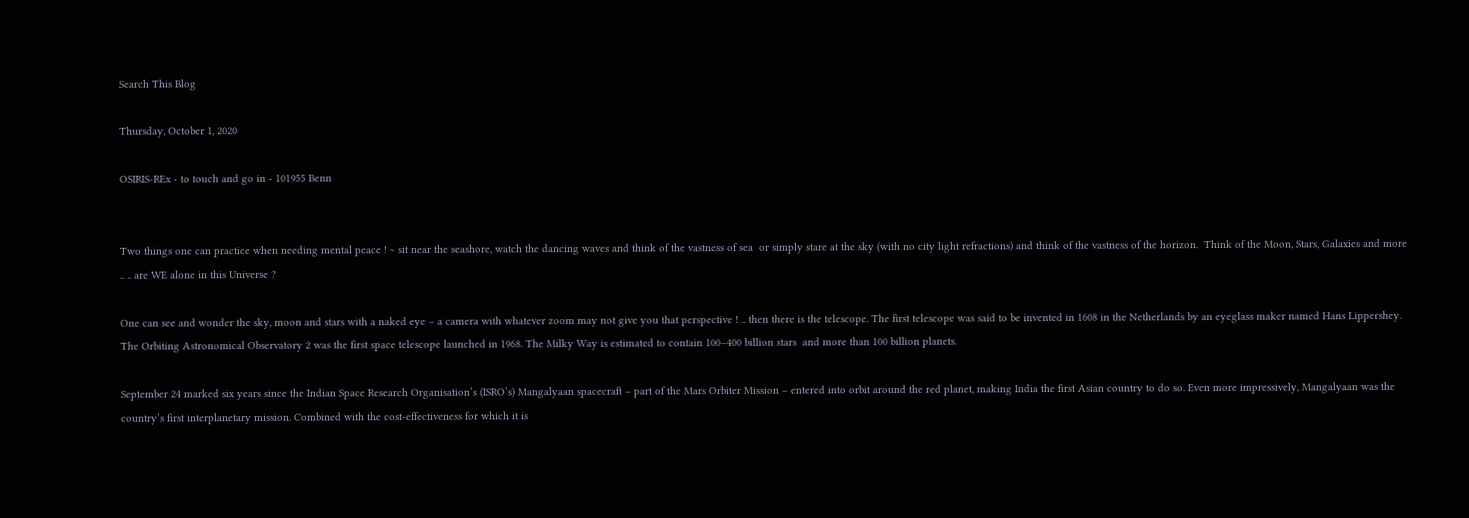Search This Blog

Thursday, October 1, 2020

OSIRIS-REx - to touch and go in - 101955 Benn


Two things one can practice when needing mental peace ! ~ sit near the seashore, watch the dancing waves and think of the vastness of sea  or simply stare at the sky (with no city light refractions) and think of the vastness of the horizon.  Think of the Moon, Stars, Galaxies and more .. .. are WE alone in this Universe ?

One can see and wonder the sky, moon and stars with a naked eye – a camera with whatever zoom may not give you that perspective ! .. then there is the telescope. The first telescope was said to be invented in 1608 in the Netherlands by an eyeglass maker named Hans Lippershey. The Orbiting Astronomical Observatory 2 was the first space telescope launched in 1968. The Milky Way is estimated to contain 100–400 billion stars  and more than 100 billion planets.

September 24 marked six years since the Indian Space Research Organisation’s (ISRO’s) Mangalyaan spacecraft – part of the Mars Orbiter Mission – entered into orbit around the red planet, making India the first Asian country to do so. Even more impressively, Mangalyaan was the country’s first interplanetary mission. Combined with the cost-effectiveness for which it is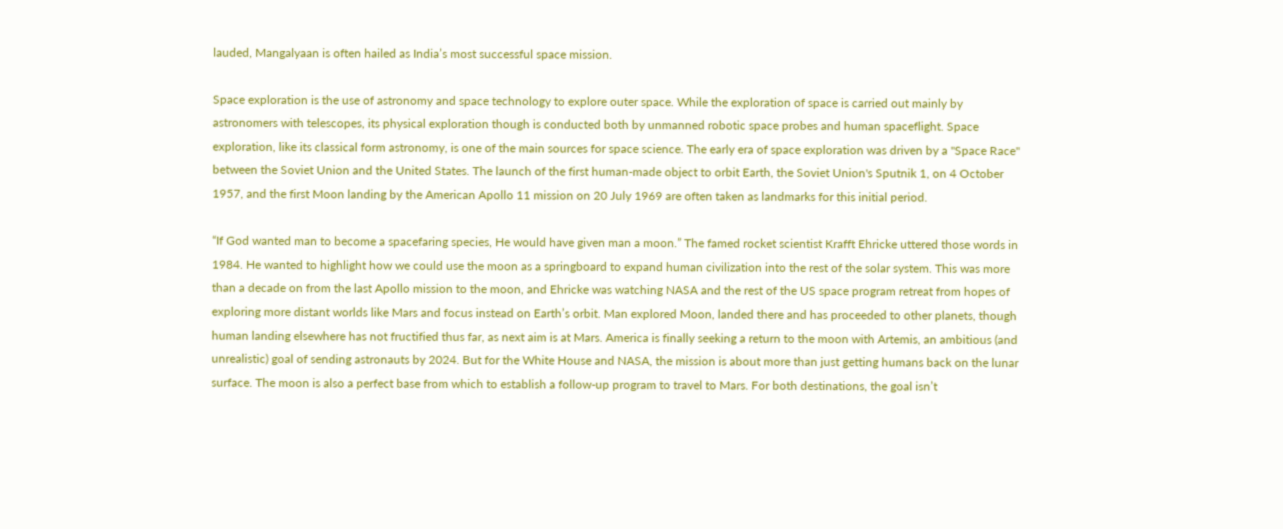lauded, Mangalyaan is often hailed as India’s most successful space mission.

Space exploration is the use of astronomy and space technology to explore outer space. While the exploration of space is carried out mainly by astronomers with telescopes, its physical exploration though is conducted both by unmanned robotic space probes and human spaceflight. Space exploration, like its classical form astronomy, is one of the main sources for space science. The early era of space exploration was driven by a "Space Race" between the Soviet Union and the United States. The launch of the first human-made object to orbit Earth, the Soviet Union's Sputnik 1, on 4 October 1957, and the first Moon landing by the American Apollo 11 mission on 20 July 1969 are often taken as landmarks for this initial period.

“If God wanted man to become a spacefaring species, He would have given man a moon.” The famed rocket scientist Krafft Ehricke uttered those words in 1984. He wanted to highlight how we could use the moon as a springboard to expand human civilization into the rest of the solar system. This was more than a decade on from the last Apollo mission to the moon, and Ehricke was watching NASA and the rest of the US space program retreat from hopes of exploring more distant worlds like Mars and focus instead on Earth’s orbit. Man explored Moon, landed there and has proceeded to other planets, though human landing elsewhere has not fructified thus far, as next aim is at Mars. America is finally seeking a return to the moon with Artemis, an ambitious (and unrealistic) goal of sending astronauts by 2024. But for the White House and NASA, the mission is about more than just getting humans back on the lunar surface. The moon is also a perfect base from which to establish a follow-up program to travel to Mars. For both destinations, the goal isn’t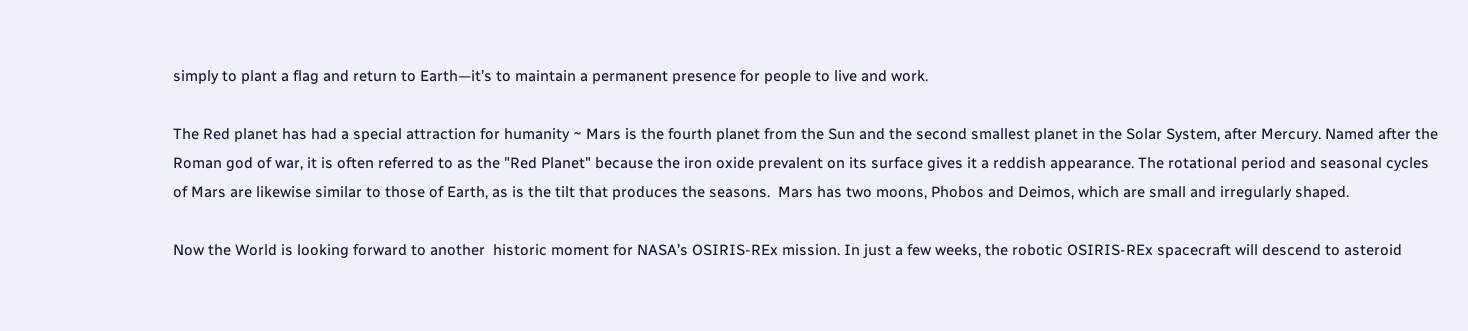simply to plant a flag and return to Earth—it’s to maintain a permanent presence for people to live and work.

The Red planet has had a special attraction for humanity ~ Mars is the fourth planet from the Sun and the second smallest planet in the Solar System, after Mercury. Named after the Roman god of war, it is often referred to as the "Red Planet" because the iron oxide prevalent on its surface gives it a reddish appearance. The rotational period and seasonal cycles of Mars are likewise similar to those of Earth, as is the tilt that produces the seasons.  Mars has two moons, Phobos and Deimos, which are small and irregularly shaped.

Now the World is looking forward to another  historic moment for NASA’s OSIRIS-REx mission. In just a few weeks, the robotic OSIRIS-REx spacecraft will descend to asteroid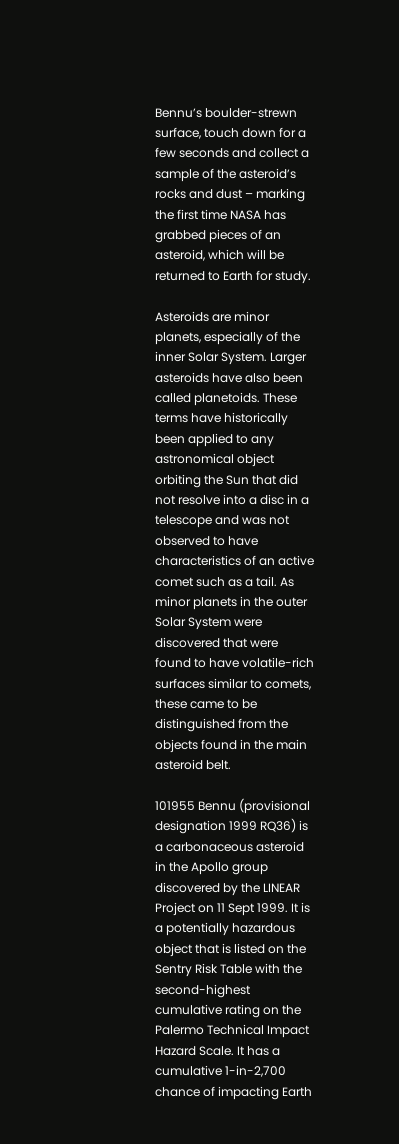Bennu’s boulder-strewn surface, touch down for a few seconds and collect a sample of the asteroid’s rocks and dust – marking the first time NASA has grabbed pieces of an asteroid, which will be returned to Earth for study.

Asteroids are minor planets, especially of the inner Solar System. Larger asteroids have also been called planetoids. These terms have historically been applied to any astronomical object orbiting the Sun that did not resolve into a disc in a telescope and was not observed to have characteristics of an active comet such as a tail. As minor planets in the outer Solar System were discovered that were found to have volatile-rich surfaces similar to comets, these came to be distinguished from the objects found in the main asteroid belt.

101955 Bennu (provisional designation 1999 RQ36) is a carbonaceous asteroid in the Apollo group discovered by the LINEAR Project on 11 Sept 1999. It is a potentially hazardous object that is listed on the Sentry Risk Table with the second-highest cumulative rating on the Palermo Technical Impact Hazard Scale. It has a cumulative 1-in-2,700 chance of impacting Earth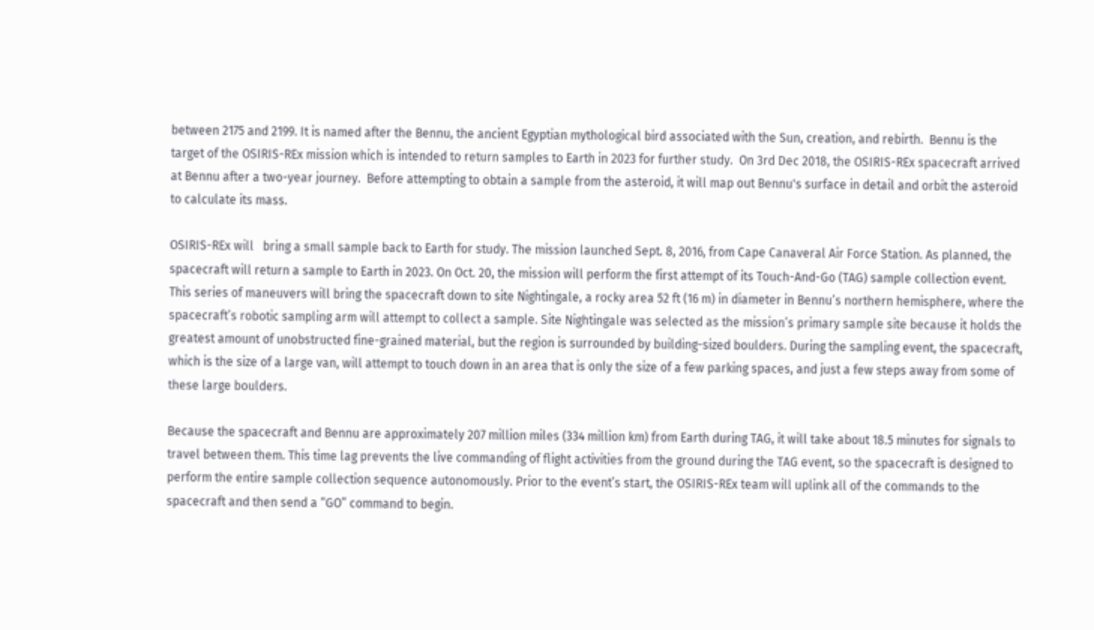between 2175 and 2199. It is named after the Bennu, the ancient Egyptian mythological bird associated with the Sun, creation, and rebirth.  Bennu is the target of the OSIRIS-REx mission which is intended to return samples to Earth in 2023 for further study.  On 3rd Dec 2018, the OSIRIS-REx spacecraft arrived at Bennu after a two-year journey.  Before attempting to obtain a sample from the asteroid, it will map out Bennu's surface in detail and orbit the asteroid to calculate its mass.

OSIRIS-REx will   bring a small sample back to Earth for study. The mission launched Sept. 8, 2016, from Cape Canaveral Air Force Station. As planned, the spacecraft will return a sample to Earth in 2023. On Oct. 20, the mission will perform the first attempt of its Touch-And-Go (TAG) sample collection event. This series of maneuvers will bring the spacecraft down to site Nightingale, a rocky area 52 ft (16 m) in diameter in Bennu’s northern hemisphere, where the spacecraft’s robotic sampling arm will attempt to collect a sample. Site Nightingale was selected as the mission’s primary sample site because it holds the greatest amount of unobstructed fine-grained material, but the region is surrounded by building-sized boulders. During the sampling event, the spacecraft, which is the size of a large van, will attempt to touch down in an area that is only the size of a few parking spaces, and just a few steps away from some of these large boulders.

Because the spacecraft and Bennu are approximately 207 million miles (334 million km) from Earth during TAG, it will take about 18.5 minutes for signals to travel between them. This time lag prevents the live commanding of flight activities from the ground during the TAG event, so the spacecraft is designed to perform the entire sample collection sequence autonomously. Prior to the event’s start, the OSIRIS-REx team will uplink all of the commands to the spacecraft and then send a “GO” command to begin.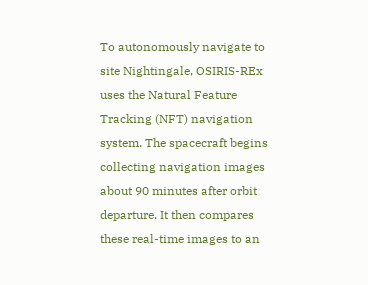To autonomously navigate to site Nightingale, OSIRIS-REx uses the Natural Feature Tracking (NFT) navigation system. The spacecraft begins collecting navigation images about 90 minutes after orbit departure. It then compares these real-time images to an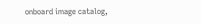onboard image catalog,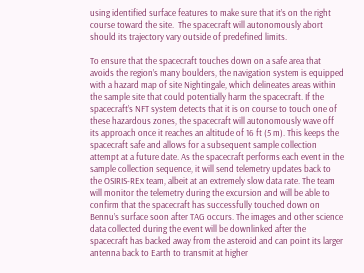using identified surface features to make sure that it’s on the right course toward the site.  The spacecraft will autonomously abort should its trajectory vary outside of predefined limits.

To ensure that the spacecraft touches down on a safe area that avoids the region’s many boulders, the navigation system is equipped with a hazard map of site Nightingale, which delineates areas within the sample site that could potentially harm the spacecraft. If the spacecraft’s NFT system detects that it is on course to touch one of these hazardous zones, the spacecraft will autonomously wave off its approach once it reaches an altitude of 16 ft (5 m). This keeps the spacecraft safe and allows for a subsequent sample collection attempt at a future date. As the spacecraft performs each event in the sample collection sequence, it will send telemetry updates back to the OSIRIS-REx team, albeit at an extremely slow data rate. The team will monitor the telemetry during the excursion and will be able to confirm that the spacecraft has successfully touched down on Bennu’s surface soon after TAG occurs. The images and other science data collected during the event will be downlinked after the spacecraft has backed away from the asteroid and can point its larger antenna back to Earth to transmit at higher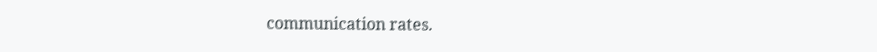communication rates.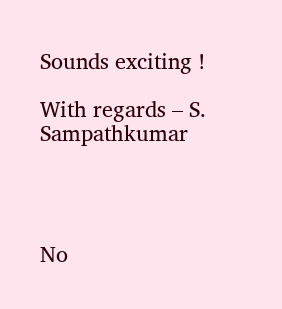Sounds exciting !

With regards – S. Sampathkumar




No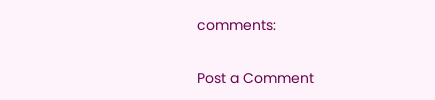comments:

Post a Comment